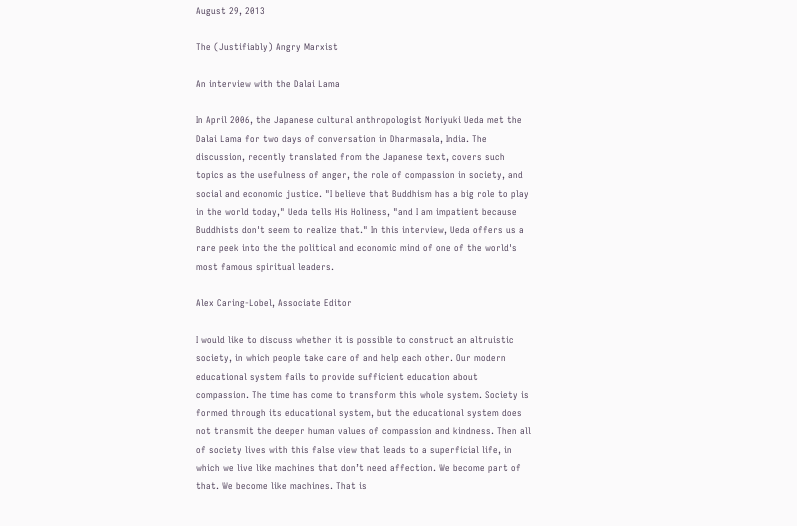August 29, 2013

The (Justifiably) Angry Marxist

An interview with the Dalai Lama

In April 2006, the Japanese cultural anthropologist Noriyuki Ueda met the Dalai Lama for two days of conversation in Dharmasala, India. The discussion, recently translated from the Japanese text, covers such topics as the usefulness of anger, the role of compassion in society, and social and economic justice. "I believe that Buddhism has a big role to play in the world today," Ueda tells His Holiness, "and I am impatient because Buddhists don't seem to realize that." In this interview, Ueda offers us a rare peek into the the political and economic mind of one of the world's most famous spiritual leaders.

Alex Caring-Lobel, Associate Editor

I would like to discuss whether it is possible to construct an altruistic society, in which people take care of and help each other. Our modern educational system fails to provide sufficient education about compassion. The time has come to transform this whole system. Society is formed through its educational system, but the educational system does not transmit the deeper human values of compassion and kindness. Then all of society lives with this false view that leads to a superficial life, in which we live like machines that don’t need affection. We become part of that. We become like machines. That is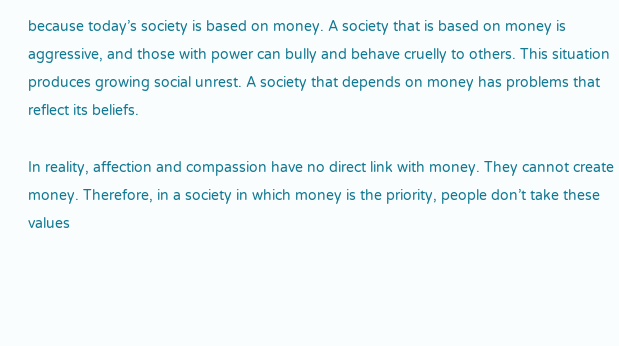because today’s society is based on money. A society that is based on money is aggressive, and those with power can bully and behave cruelly to others. This situation produces growing social unrest. A society that depends on money has problems that reflect its beliefs.

In reality, affection and compassion have no direct link with money. They cannot create money. Therefore, in a society in which money is the priority, people don’t take these values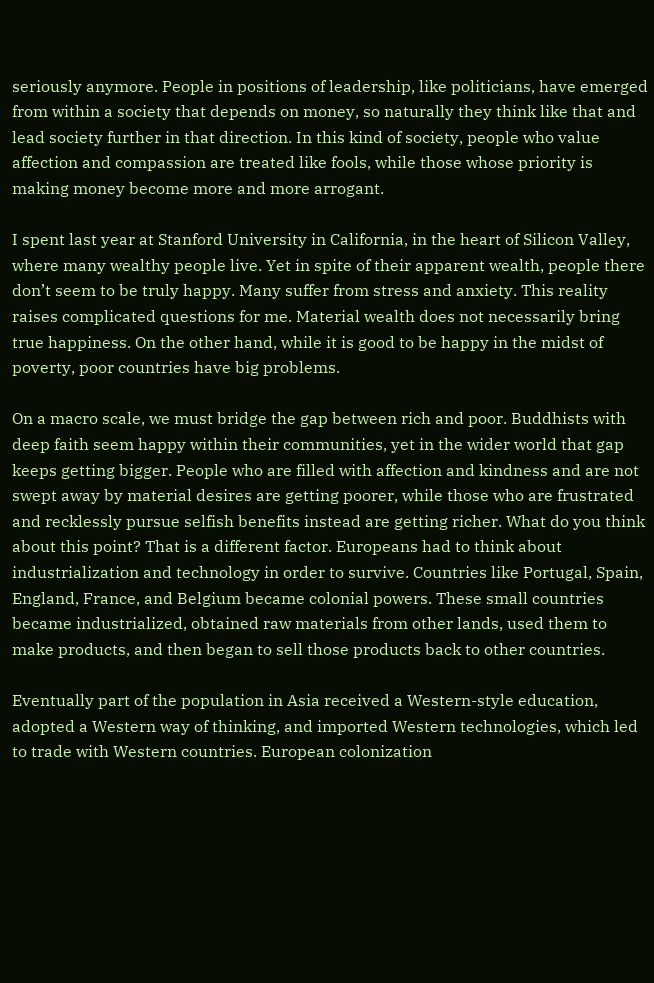seriously anymore. People in positions of leadership, like politicians, have emerged from within a society that depends on money, so naturally they think like that and lead society further in that direction. In this kind of society, people who value affection and compassion are treated like fools, while those whose priority is making money become more and more arrogant.

I spent last year at Stanford University in California, in the heart of Silicon Valley, where many wealthy people live. Yet in spite of their apparent wealth, people there don’t seem to be truly happy. Many suffer from stress and anxiety. This reality raises complicated questions for me. Material wealth does not necessarily bring true happiness. On the other hand, while it is good to be happy in the midst of poverty, poor countries have big problems.

On a macro scale, we must bridge the gap between rich and poor. Buddhists with deep faith seem happy within their communities, yet in the wider world that gap keeps getting bigger. People who are filled with affection and kindness and are not swept away by material desires are getting poorer, while those who are frustrated and recklessly pursue selfish benefits instead are getting richer. What do you think about this point? That is a different factor. Europeans had to think about industrialization and technology in order to survive. Countries like Portugal, Spain, England, France, and Belgium became colonial powers. These small countries became industrialized, obtained raw materials from other lands, used them to make products, and then began to sell those products back to other countries.

Eventually part of the population in Asia received a Western-style education, adopted a Western way of thinking, and imported Western technologies, which led to trade with Western countries. European colonization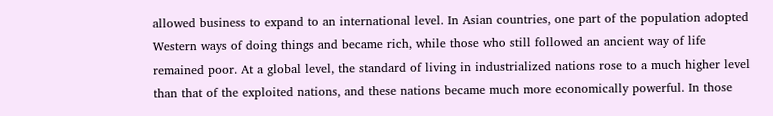allowed business to expand to an international level. In Asian countries, one part of the population adopted Western ways of doing things and became rich, while those who still followed an ancient way of life remained poor. At a global level, the standard of living in industrialized nations rose to a much higher level than that of the exploited nations, and these nations became much more economically powerful. In those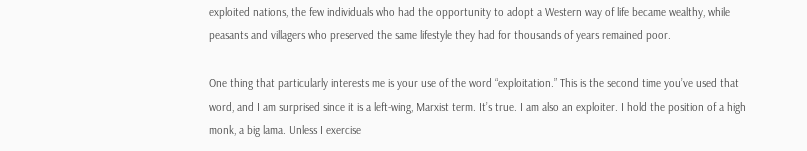exploited nations, the few individuals who had the opportunity to adopt a Western way of life became wealthy, while peasants and villagers who preserved the same lifestyle they had for thousands of years remained poor.

One thing that particularly interests me is your use of the word “exploitation.” This is the second time you’ve used that word, and I am surprised since it is a left-wing, Marxist term. It’s true. I am also an exploiter. I hold the position of a high monk, a big lama. Unless I exercise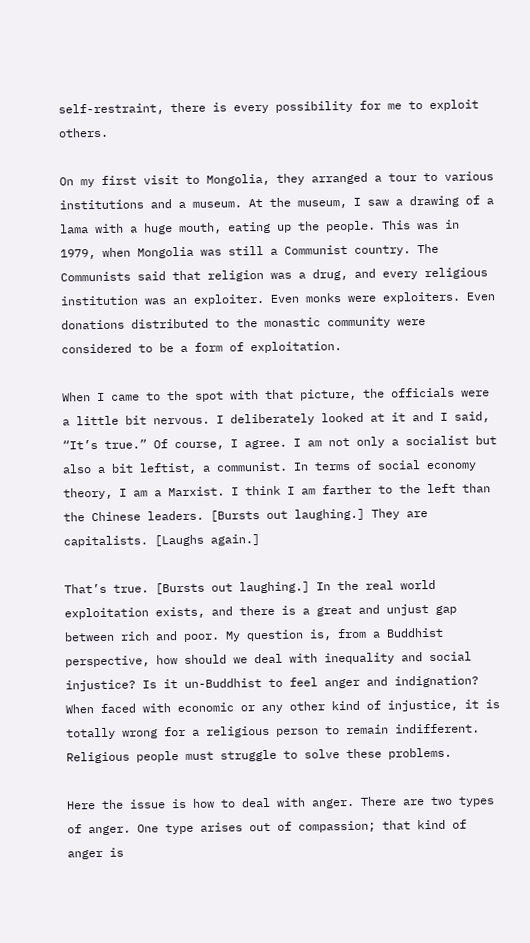self-restraint, there is every possibility for me to exploit others.

On my first visit to Mongolia, they arranged a tour to various institutions and a museum. At the museum, I saw a drawing of a lama with a huge mouth, eating up the people. This was in 1979, when Mongolia was still a Communist country. The Communists said that religion was a drug, and every religious institution was an exploiter. Even monks were exploiters. Even donations distributed to the monastic community were considered to be a form of exploitation.

When I came to the spot with that picture, the officials were a little bit nervous. I deliberately looked at it and I said, “It’s true.” Of course, I agree. I am not only a socialist but also a bit leftist, a communist. In terms of social economy theory, I am a Marxist. I think I am farther to the left than the Chinese leaders. [Bursts out laughing.] They are capitalists. [Laughs again.]

That’s true. [Bursts out laughing.] In the real world exploitation exists, and there is a great and unjust gap between rich and poor. My question is, from a Buddhist perspective, how should we deal with inequality and social injustice? Is it un-Buddhist to feel anger and indignation? When faced with economic or any other kind of injustice, it is totally wrong for a religious person to remain indifferent. Religious people must struggle to solve these problems.

Here the issue is how to deal with anger. There are two types of anger. One type arises out of compassion; that kind of anger is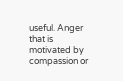useful. Anger that is motivated by compassion or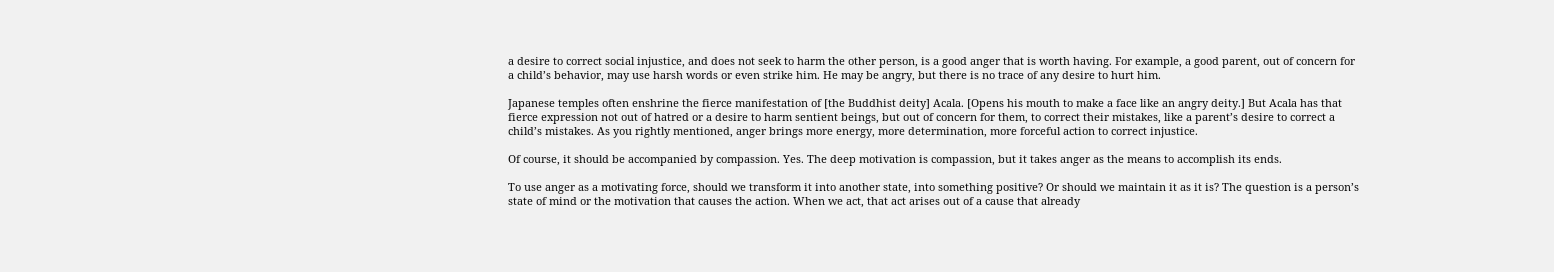a desire to correct social injustice, and does not seek to harm the other person, is a good anger that is worth having. For example, a good parent, out of concern for a child’s behavior, may use harsh words or even strike him. He may be angry, but there is no trace of any desire to hurt him.

Japanese temples often enshrine the fierce manifestation of [the Buddhist deity] Acala. [Opens his mouth to make a face like an angry deity.] But Acala has that fierce expression not out of hatred or a desire to harm sentient beings, but out of concern for them, to correct their mistakes, like a parent’s desire to correct a child’s mistakes. As you rightly mentioned, anger brings more energy, more determination, more forceful action to correct injustice.

Of course, it should be accompanied by compassion. Yes. The deep motivation is compassion, but it takes anger as the means to accomplish its ends.

To use anger as a motivating force, should we transform it into another state, into something positive? Or should we maintain it as it is? The question is a person’s state of mind or the motivation that causes the action. When we act, that act arises out of a cause that already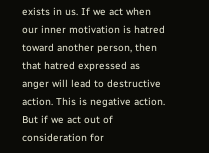exists in us. If we act when our inner motivation is hatred toward another person, then that hatred expressed as anger will lead to destructive action. This is negative action. But if we act out of consideration for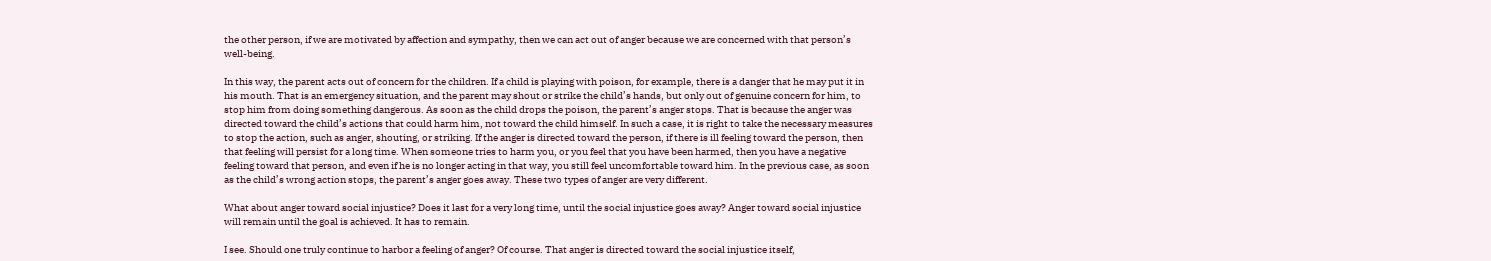the other person, if we are motivated by affection and sympathy, then we can act out of anger because we are concerned with that person’s well-being.

In this way, the parent acts out of concern for the children. If a child is playing with poison, for example, there is a danger that he may put it in his mouth. That is an emergency situation, and the parent may shout or strike the child’s hands, but only out of genuine concern for him, to stop him from doing something dangerous. As soon as the child drops the poison, the parent’s anger stops. That is because the anger was directed toward the child’s actions that could harm him, not toward the child himself. In such a case, it is right to take the necessary measures to stop the action, such as anger, shouting, or striking. If the anger is directed toward the person, if there is ill feeling toward the person, then that feeling will persist for a long time. When someone tries to harm you, or you feel that you have been harmed, then you have a negative feeling toward that person, and even if he is no longer acting in that way, you still feel uncomfortable toward him. In the previous case, as soon as the child’s wrong action stops, the parent’s anger goes away. These two types of anger are very different.

What about anger toward social injustice? Does it last for a very long time, until the social injustice goes away? Anger toward social injustice will remain until the goal is achieved. It has to remain.

I see. Should one truly continue to harbor a feeling of anger? Of course. That anger is directed toward the social injustice itself,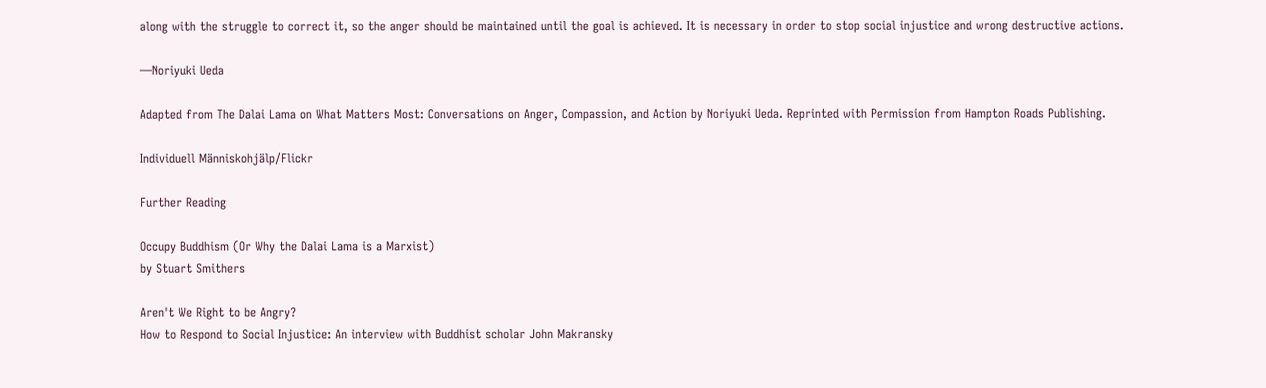along with the struggle to correct it, so the anger should be maintained until the goal is achieved. It is necessary in order to stop social injustice and wrong destructive actions.

—Noriyuki Ueda

Adapted from The Dalai Lama on What Matters Most: Conversations on Anger, Compassion, and Action by Noriyuki Ueda. Reprinted with Permission from Hampton Roads Publishing.

Individuell Människohjälp/Flickr

Further Reading

Occupy Buddhism (Or Why the Dalai Lama is a Marxist)
by Stuart Smithers

Aren't We Right to be Angry?
How to Respond to Social Injustice: An interview with Buddhist scholar John Makransky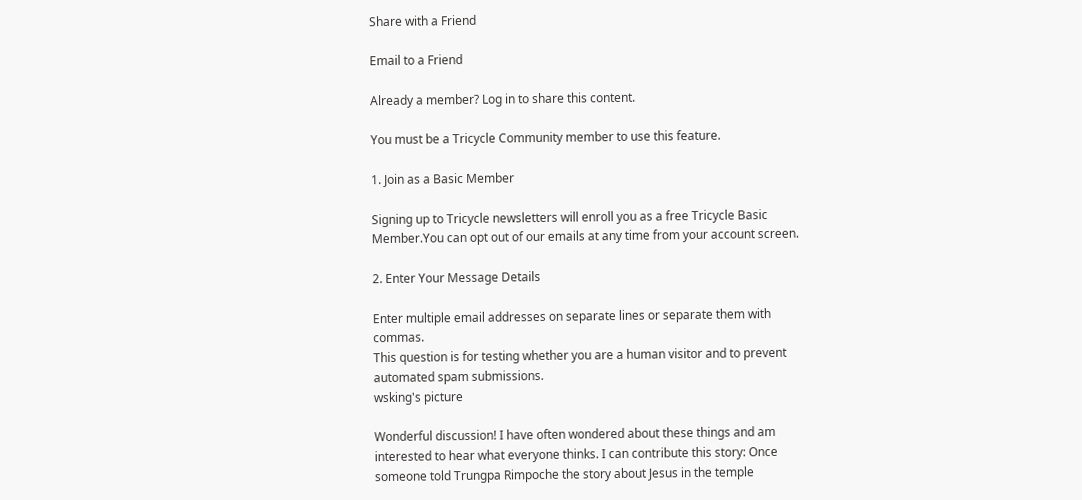Share with a Friend

Email to a Friend

Already a member? Log in to share this content.

You must be a Tricycle Community member to use this feature.

1. Join as a Basic Member

Signing up to Tricycle newsletters will enroll you as a free Tricycle Basic Member.You can opt out of our emails at any time from your account screen.

2. Enter Your Message Details

Enter multiple email addresses on separate lines or separate them with commas.
This question is for testing whether you are a human visitor and to prevent automated spam submissions.
wsking's picture

Wonderful discussion! I have often wondered about these things and am interested to hear what everyone thinks. I can contribute this story: Once someone told Trungpa Rimpoche the story about Jesus in the temple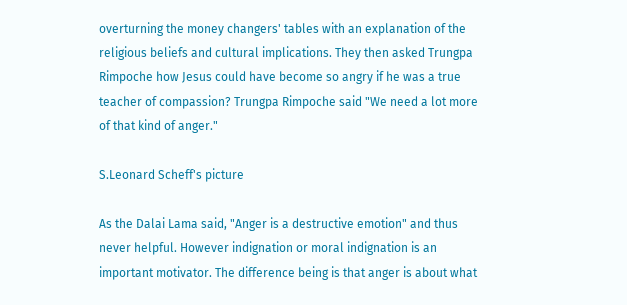overturning the money changers' tables with an explanation of the religious beliefs and cultural implications. They then asked Trungpa Rimpoche how Jesus could have become so angry if he was a true teacher of compassion? Trungpa Rimpoche said "We need a lot more of that kind of anger."

S.Leonard Scheff's picture

As the Dalai Lama said, "Anger is a destructive emotion" and thus never helpful. However indignation or moral indignation is an important motivator. The difference being is that anger is about what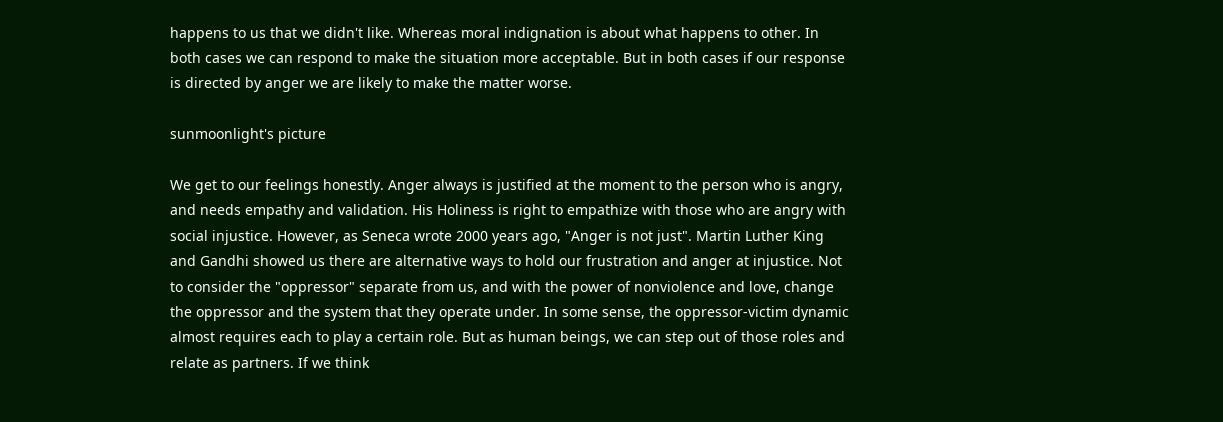happens to us that we didn't like. Whereas moral indignation is about what happens to other. In both cases we can respond to make the situation more acceptable. But in both cases if our response is directed by anger we are likely to make the matter worse.

sunmoonlight's picture

We get to our feelings honestly. Anger always is justified at the moment to the person who is angry, and needs empathy and validation. His Holiness is right to empathize with those who are angry with social injustice. However, as Seneca wrote 2000 years ago, "Anger is not just". Martin Luther King and Gandhi showed us there are alternative ways to hold our frustration and anger at injustice. Not to consider the "oppressor" separate from us, and with the power of nonviolence and love, change the oppressor and the system that they operate under. In some sense, the oppressor-victim dynamic almost requires each to play a certain role. But as human beings, we can step out of those roles and relate as partners. If we think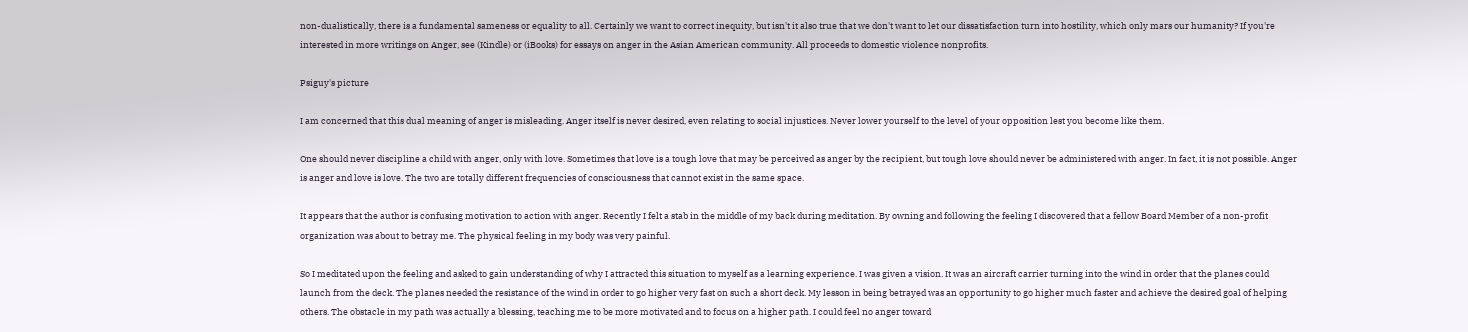non-dualistically, there is a fundamental sameness or equality to all. Certainly we want to correct inequity, but isn't it also true that we don't want to let our dissatisfaction turn into hostility, which only mars our humanity? If you're interested in more writings on Anger, see (Kindle) or (iBooks) for essays on anger in the Asian American community. All proceeds to domestic violence nonprofits.

Psiguy's picture

I am concerned that this dual meaning of anger is misleading. Anger itself is never desired, even relating to social injustices. Never lower yourself to the level of your opposition lest you become like them.

One should never discipline a child with anger, only with love. Sometimes that love is a tough love that may be perceived as anger by the recipient, but tough love should never be administered with anger. In fact, it is not possible. Anger is anger and love is love. The two are totally different frequencies of consciousness that cannot exist in the same space.

It appears that the author is confusing motivation to action with anger. Recently I felt a stab in the middle of my back during meditation. By owning and following the feeling I discovered that a fellow Board Member of a non-profit organization was about to betray me. The physical feeling in my body was very painful.

So I meditated upon the feeling and asked to gain understanding of why I attracted this situation to myself as a learning experience. I was given a vision. It was an aircraft carrier turning into the wind in order that the planes could launch from the deck. The planes needed the resistance of the wind in order to go higher very fast on such a short deck. My lesson in being betrayed was an opportunity to go higher much faster and achieve the desired goal of helping others. The obstacle in my path was actually a blessing, teaching me to be more motivated and to focus on a higher path. I could feel no anger toward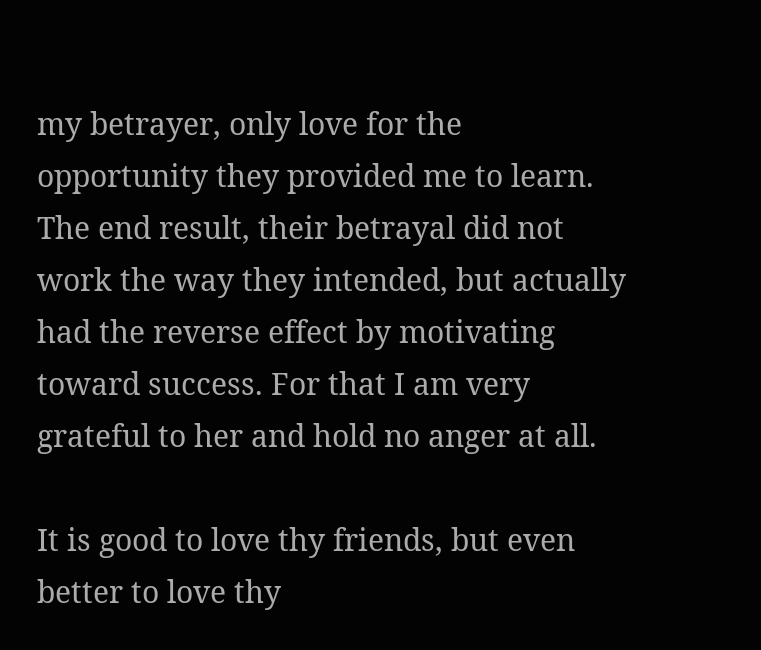my betrayer, only love for the opportunity they provided me to learn. The end result, their betrayal did not work the way they intended, but actually had the reverse effect by motivating toward success. For that I am very grateful to her and hold no anger at all.

It is good to love thy friends, but even better to love thy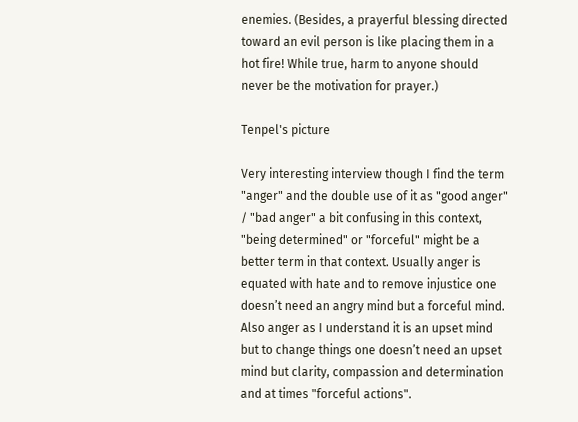enemies. (Besides, a prayerful blessing directed toward an evil person is like placing them in a hot fire! While true, harm to anyone should never be the motivation for prayer.)

Tenpel's picture

Very interesting interview though I find the term "anger" and the double use of it as "good anger" / "bad anger" a bit confusing in this context, "being determined" or "forceful" might be a better term in that context. Usually anger is equated with hate and to remove injustice one doesn’t need an angry mind but a forceful mind. Also anger as I understand it is an upset mind but to change things one doesn’t need an upset mind but clarity, compassion and determination and at times "forceful actions".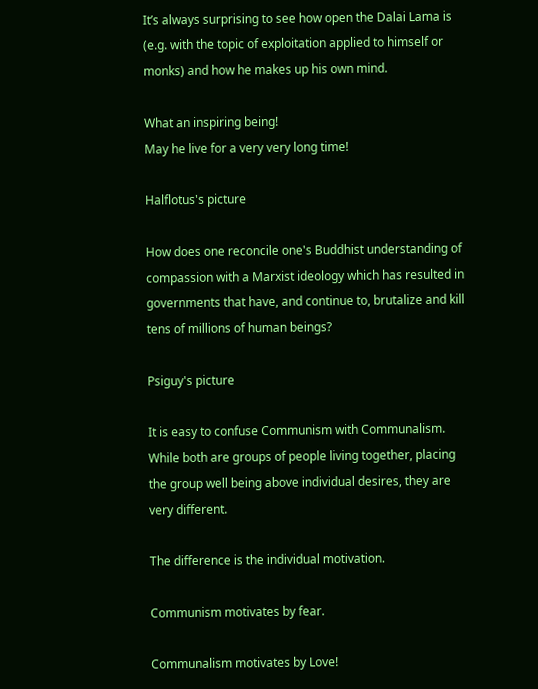It’s always surprising to see how open the Dalai Lama is (e.g. with the topic of exploitation applied to himself or monks) and how he makes up his own mind.

What an inspiring being!
May he live for a very very long time!

Halflotus's picture

How does one reconcile one's Buddhist understanding of compassion with a Marxist ideology which has resulted in governments that have, and continue to, brutalize and kill tens of millions of human beings?

Psiguy's picture

It is easy to confuse Communism with Communalism. While both are groups of people living together, placing the group well being above individual desires, they are very different.

The difference is the individual motivation.

Communism motivates by fear.

Communalism motivates by Love!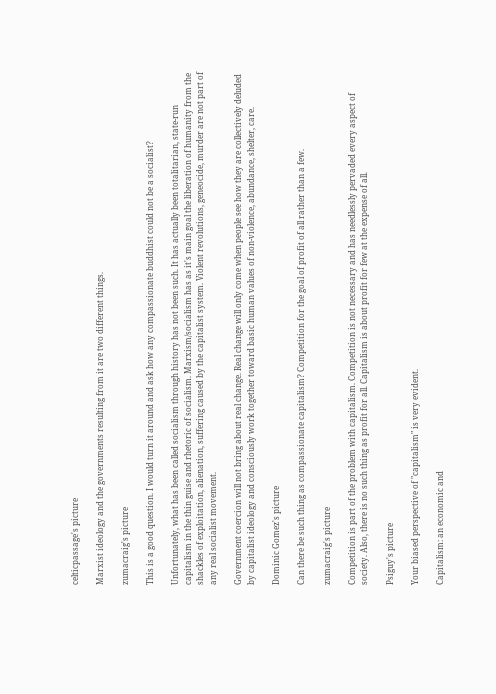celticpassage's picture

Marxist ideology and the governments resulting from it are two different things.

zumacraig's picture

This is a good question. I would turn it around and ask how any compassionate buddhist could not be a socialist?

Unfortunately, what has been called socialism through history has not been such. It has actually been totalitarian, state-run capitalism in the thin guise and rhetoric of socialism. Marxism/socialism has as it's main goal the liberation of humanity from the shackles of exploitation, alienation, suffering caused by the capitalist system. Violent revolutions, geneocide, murder are not part of any real socialist movement.

Government coercion will not bring about real change. Real change will only come when people see how they are collectively deluded by capitalist ideology and consciously work together toward basic human values of non-violence, abundance, shelter, care.

Dominic Gomez's picture

Can there be such thing as compassionate capitalism? Competition for the goal of profit of all rather than a few.

zumacraig's picture

Competition is part of the problem with capitalism. Competition is not necessary and has needlessly pervaded every aspect of society. Also, there is no such thing as profit for all. Capitalism is about profit for few at the expense of all.

Psiguy's picture

Your biased perspective of "capitalism" is very evident.

Capitalism: an economic and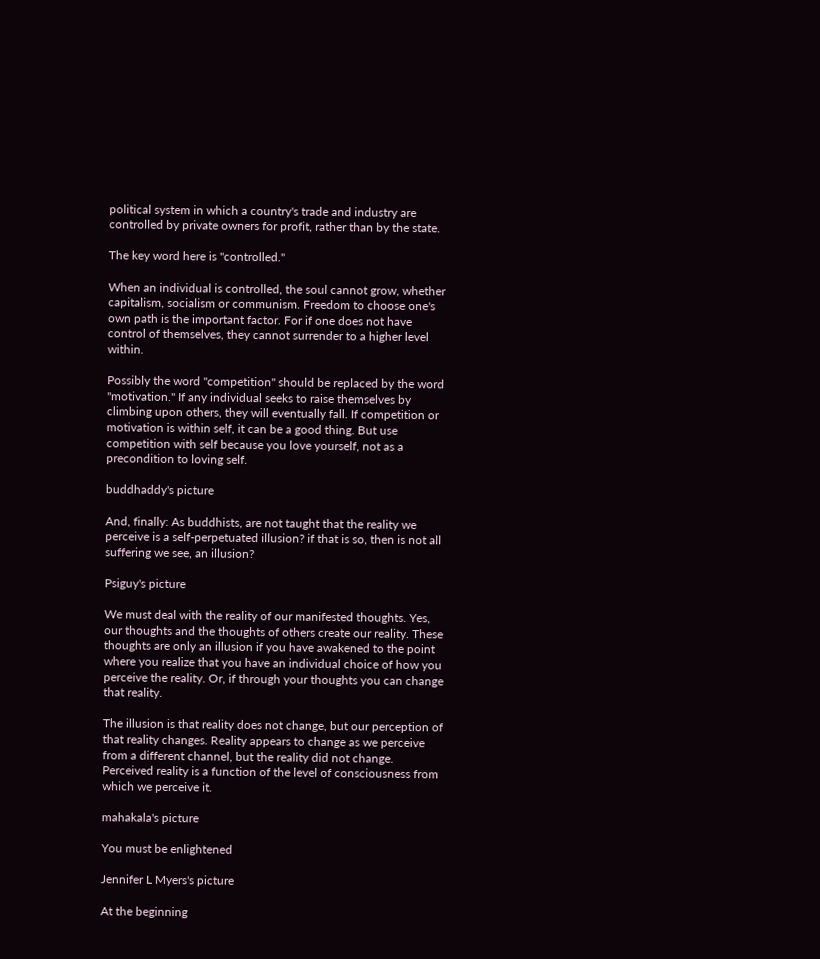political system in which a country's trade and industry are controlled by private owners for profit, rather than by the state.

The key word here is "controlled."

When an individual is controlled, the soul cannot grow, whether capitalism, socialism or communism. Freedom to choose one's own path is the important factor. For if one does not have control of themselves, they cannot surrender to a higher level within.

Possibly the word "competition" should be replaced by the word "motivation." If any individual seeks to raise themselves by climbing upon others, they will eventually fall. If competition or motivation is within self, it can be a good thing. But use competition with self because you love yourself, not as a precondition to loving self.

buddhaddy's picture

And, finally: As buddhists, are not taught that the reality we perceive is a self-perpetuated illusion? if that is so, then is not all suffering we see, an illusion?

Psiguy's picture

We must deal with the reality of our manifested thoughts. Yes, our thoughts and the thoughts of others create our reality. These thoughts are only an illusion if you have awakened to the point where you realize that you have an individual choice of how you perceive the reality. Or, if through your thoughts you can change that reality.

The illusion is that reality does not change, but our perception of that reality changes. Reality appears to change as we perceive from a different channel, but the reality did not change. Perceived reality is a function of the level of consciousness from which we perceive it.

mahakala's picture

You must be enlightened

Jennifer L Myers's picture

At the beginning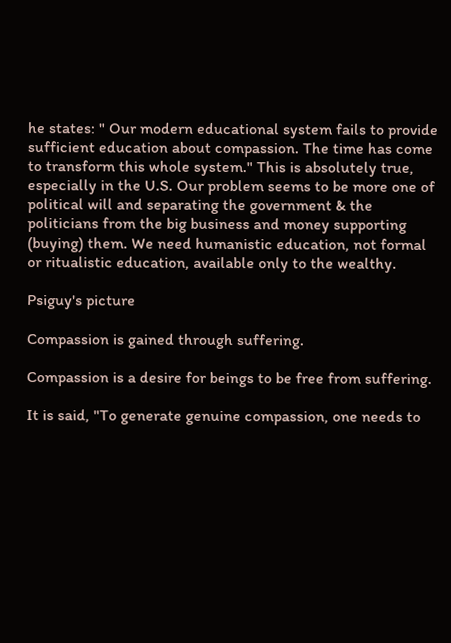he states: " Our modern educational system fails to provide sufficient education about compassion. The time has come to transform this whole system." This is absolutely true, especially in the U.S. Our problem seems to be more one of political will and separating the government & the politicians from the big business and money supporting (buying) them. We need humanistic education, not formal or ritualistic education, available only to the wealthy.

Psiguy's picture

Compassion is gained through suffering.

Compassion is a desire for beings to be free from suffering.

It is said, "To generate genuine compassion, one needs to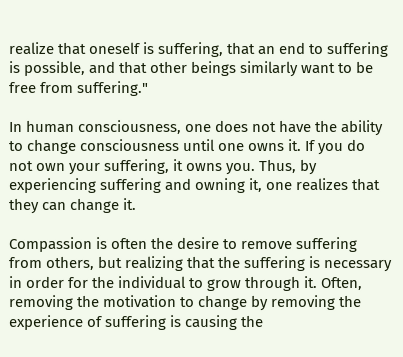realize that oneself is suffering, that an end to suffering is possible, and that other beings similarly want to be free from suffering."

In human consciousness, one does not have the ability to change consciousness until one owns it. If you do not own your suffering, it owns you. Thus, by experiencing suffering and owning it, one realizes that they can change it.

Compassion is often the desire to remove suffering from others, but realizing that the suffering is necessary in order for the individual to grow through it. Often, removing the motivation to change by removing the experience of suffering is causing the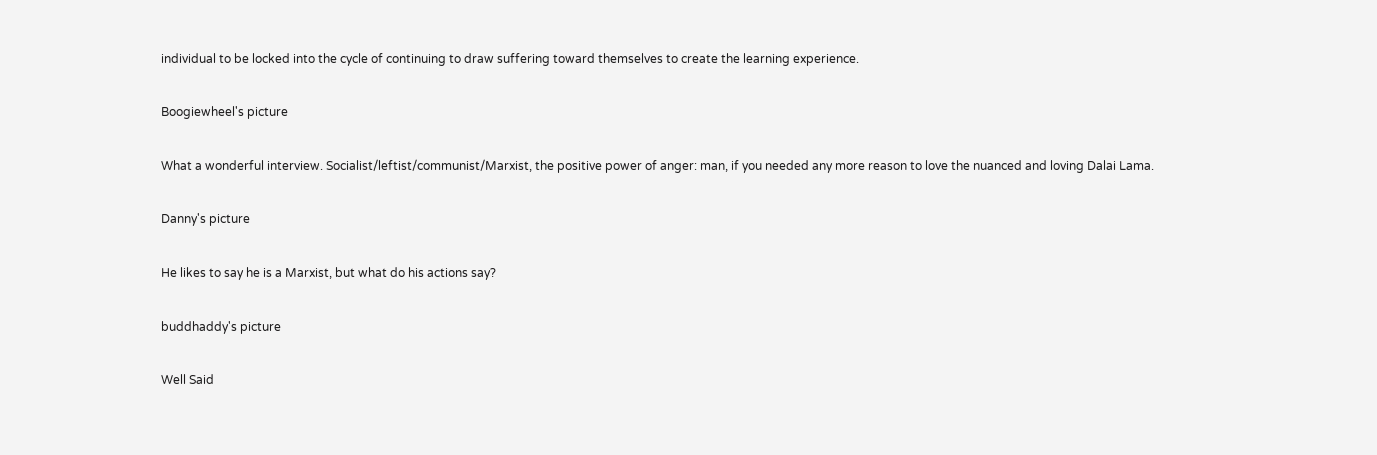individual to be locked into the cycle of continuing to draw suffering toward themselves to create the learning experience.

Boogiewheel's picture

What a wonderful interview. Socialist/leftist/communist/Marxist, the positive power of anger: man, if you needed any more reason to love the nuanced and loving Dalai Lama.

Danny's picture

He likes to say he is a Marxist, but what do his actions say?

buddhaddy's picture

Well Said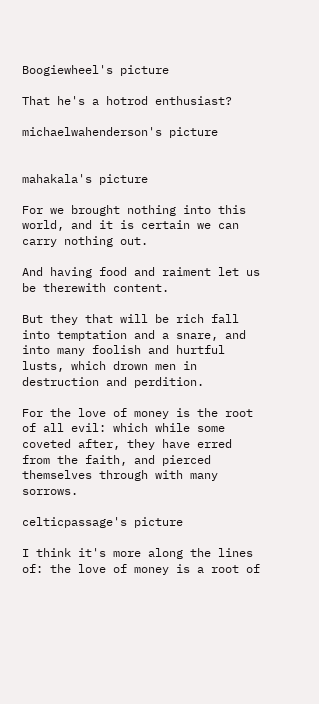Boogiewheel's picture

That he's a hotrod enthusiast?

michaelwahenderson's picture


mahakala's picture

For we brought nothing into this world, and it is certain we can carry nothing out.

And having food and raiment let us be therewith content.

But they that will be rich fall into temptation and a snare, and into many foolish and hurtful lusts, which drown men in destruction and perdition.

For the love of money is the root of all evil: which while some coveted after, they have erred from the faith, and pierced themselves through with many sorrows.

celticpassage's picture

I think it's more along the lines of: the love of money is a root of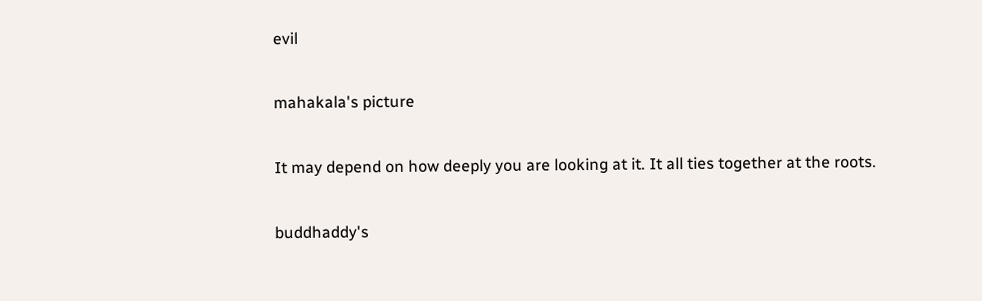evil

mahakala's picture

It may depend on how deeply you are looking at it. It all ties together at the roots.

buddhaddy's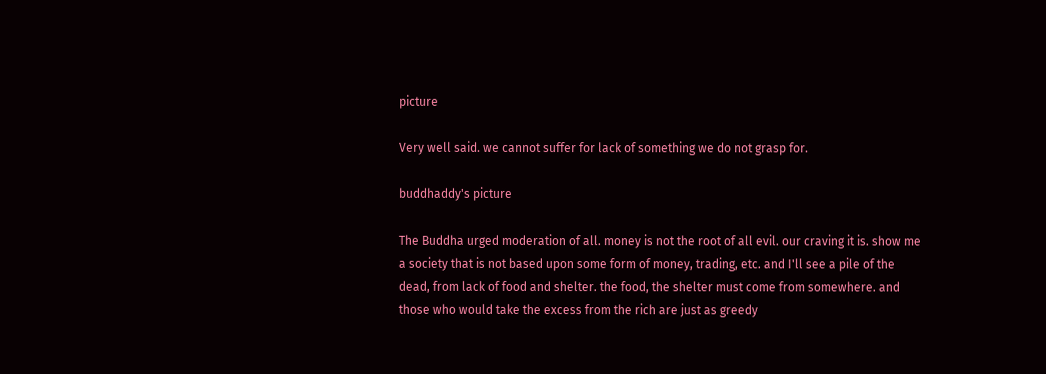picture

Very well said. we cannot suffer for lack of something we do not grasp for.

buddhaddy's picture

The Buddha urged moderation of all. money is not the root of all evil. our craving it is. show me a society that is not based upon some form of money, trading, etc. and I'll see a pile of the dead, from lack of food and shelter. the food, the shelter must come from somewhere. and those who would take the excess from the rich are just as greedy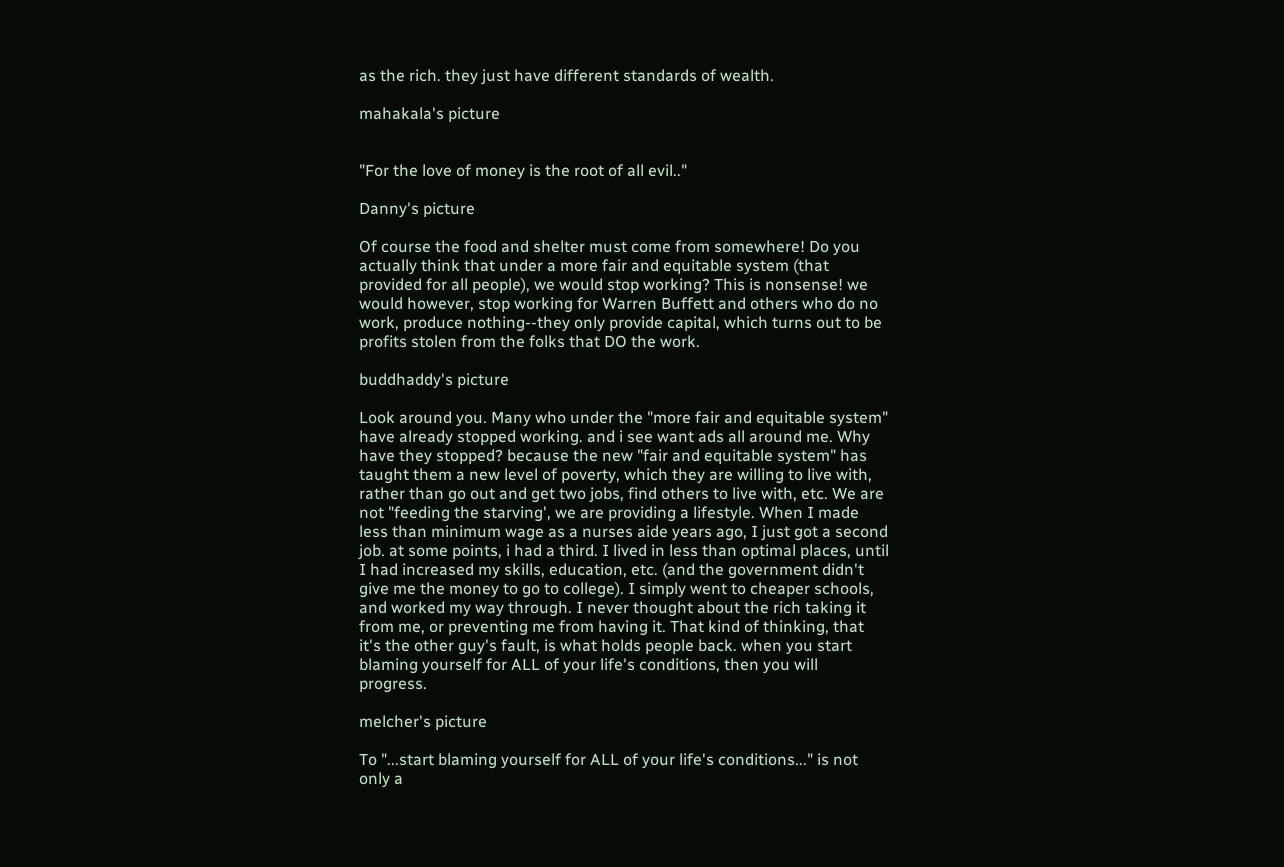as the rich. they just have different standards of wealth.

mahakala's picture


"For the love of money is the root of all evil.."

Danny's picture

Of course the food and shelter must come from somewhere! Do you actually think that under a more fair and equitable system (that provided for all people), we would stop working? This is nonsense! we would however, stop working for Warren Buffett and others who do no work, produce nothing--they only provide capital, which turns out to be profits stolen from the folks that DO the work.

buddhaddy's picture

Look around you. Many who under the "more fair and equitable system" have already stopped working. and i see want ads all around me. Why have they stopped? because the new "fair and equitable system" has taught them a new level of poverty, which they are willing to live with, rather than go out and get two jobs, find others to live with, etc. We are not "feeding the starving', we are providing a lifestyle. When I made less than minimum wage as a nurses aide years ago, I just got a second job. at some points, i had a third. I lived in less than optimal places, until I had increased my skills, education, etc. (and the government didn't give me the money to go to college). I simply went to cheaper schools, and worked my way through. I never thought about the rich taking it from me, or preventing me from having it. That kind of thinking, that it's the other guy's fault, is what holds people back. when you start blaming yourself for ALL of your life's conditions, then you will progress.

melcher's picture

To "...start blaming yourself for ALL of your life's conditions..." is not only a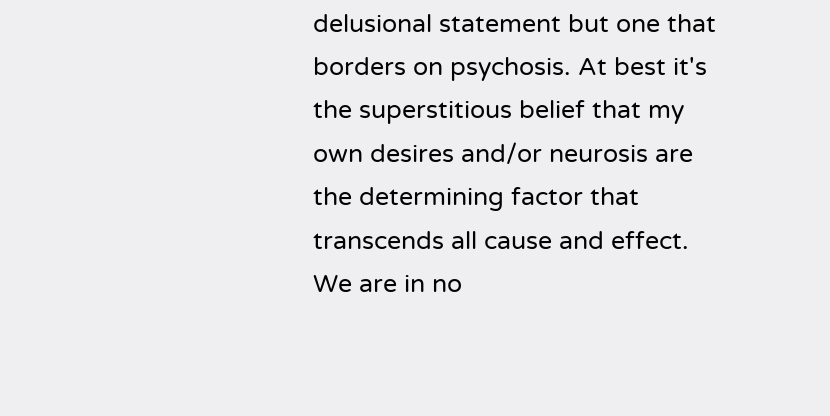delusional statement but one that borders on psychosis. At best it's the superstitious belief that my own desires and/or neurosis are the determining factor that transcends all cause and effect. We are in no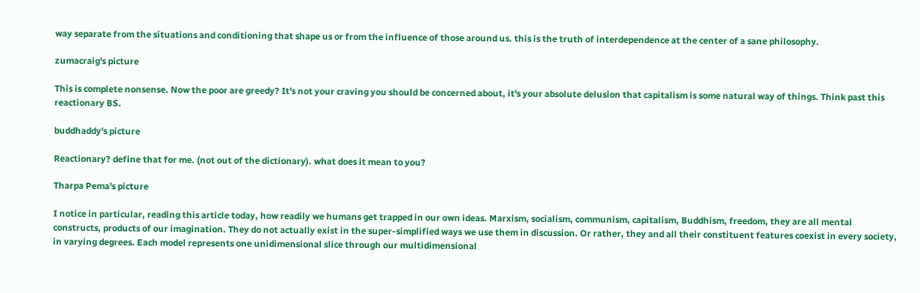way separate from the situations and conditioning that shape us or from the influence of those around us. this is the truth of interdependence at the center of a sane philosophy.

zumacraig's picture

This is complete nonsense. Now the poor are greedy? It's not your craving you should be concerned about, it's your absolute delusion that capitalism is some natural way of things. Think past this reactionary BS.

buddhaddy's picture

Reactionary? define that for me. (not out of the dictionary). what does it mean to you?

Tharpa Pema's picture

I notice in particular, reading this article today, how readily we humans get trapped in our own ideas. Marxism, socialism, communism, capitalism, Buddhism, freedom, they are all mental constructs, products of our imagination. They do not actually exist in the super-simplified ways we use them in discussion. Or rather, they and all their constituent features coexist in every society, in varying degrees. Each model represents one unidimensional slice through our multidimensional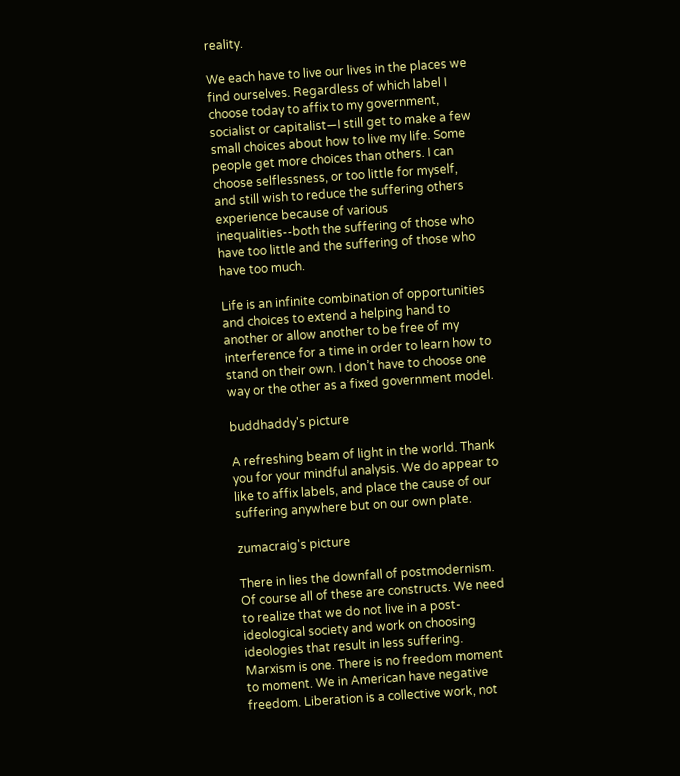reality.

We each have to live our lives in the places we find ourselves. Regardless of which label I choose today to affix to my government, socialist or capitalist—I still get to make a few small choices about how to live my life. Some people get more choices than others. I can choose selflessness, or too little for myself, and still wish to reduce the suffering others experience because of various inequalities--both the suffering of those who have too little and the suffering of those who have too much.

Life is an infinite combination of opportunities and choices to extend a helping hand to another or allow another to be free of my interference for a time in order to learn how to stand on their own. I don’t have to choose one way or the other as a fixed government model.

buddhaddy's picture

A refreshing beam of light in the world. Thank you for your mindful analysis. We do appear to like to affix labels, and place the cause of our suffering anywhere but on our own plate.

zumacraig's picture

There in lies the downfall of postmodernism. Of course all of these are constructs. We need to realize that we do not live in a post-ideological society and work on choosing ideologies that result in less suffering. Marxism is one. There is no freedom moment to moment. We in American have negative freedom. Liberation is a collective work, not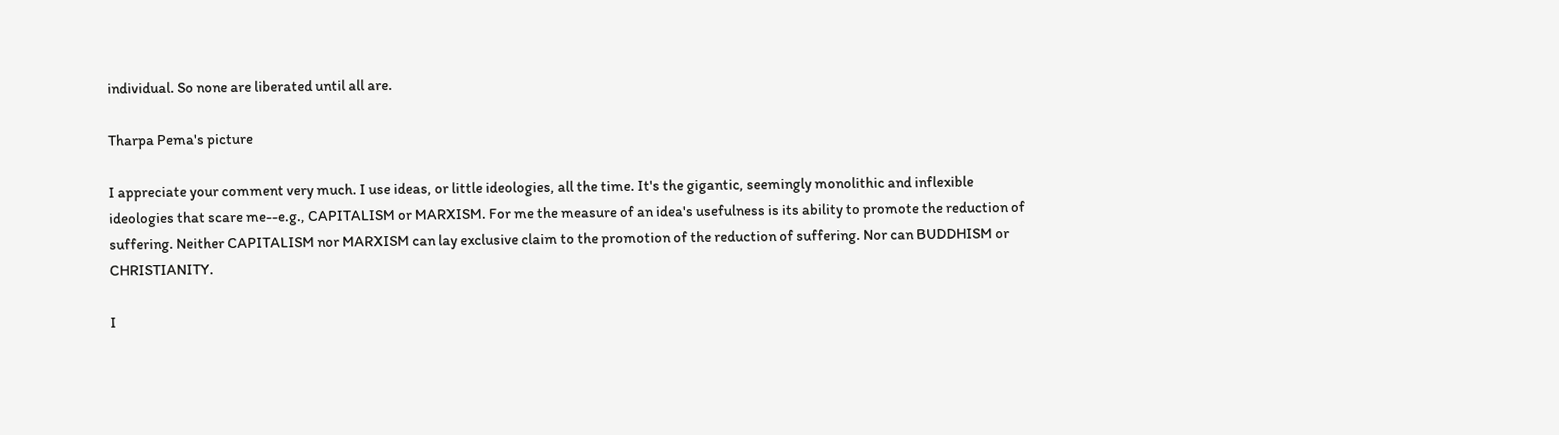individual. So none are liberated until all are.

Tharpa Pema's picture

I appreciate your comment very much. I use ideas, or little ideologies, all the time. It's the gigantic, seemingly monolithic and inflexible ideologies that scare me--e.g., CAPITALISM or MARXISM. For me the measure of an idea's usefulness is its ability to promote the reduction of suffering. Neither CAPITALISM nor MARXISM can lay exclusive claim to the promotion of the reduction of suffering. Nor can BUDDHISM or CHRISTIANITY.

I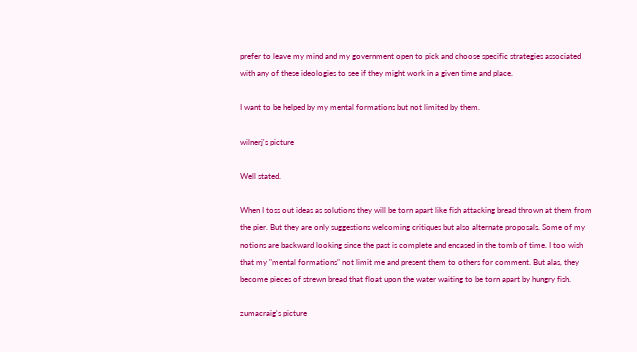prefer to leave my mind and my government open to pick and choose specific strategies associated with any of these ideologies to see if they might work in a given time and place.

I want to be helped by my mental formations but not limited by them.

wilnerj's picture

Well stated.

When I toss out ideas as solutions they will be torn apart like fish attacking bread thrown at them from the pier. But they are only suggestions welcoming critiques but also alternate proposals. Some of my notions are backward looking since the past is complete and encased in the tomb of time. I too wish that my "mental formations" not limit me and present them to others for comment. But alas, they become pieces of strewn bread that float upon the water waiting to be torn apart by hungry fish.

zumacraig's picture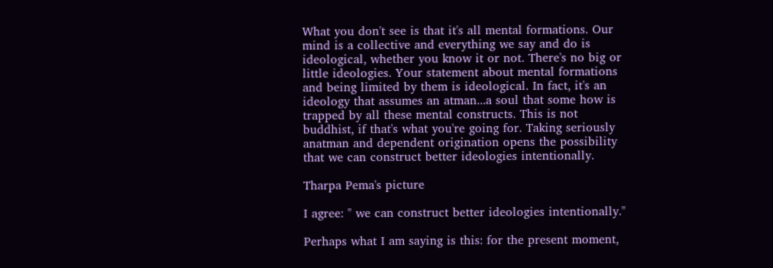What you don't see is that it's all mental formations. Our mind is a collective and everything we say and do is ideological, whether you know it or not. There's no big or little ideologies. Your statement about mental formations and being limited by them is ideological. In fact, it's an ideology that assumes an atman...a soul that some how is trapped by all these mental constructs. This is not buddhist, if that's what you're going for. Taking seriously anatman and dependent origination opens the possibility that we can construct better ideologies intentionally.

Tharpa Pema's picture

I agree: " we can construct better ideologies intentionally."

Perhaps what I am saying is this: for the present moment,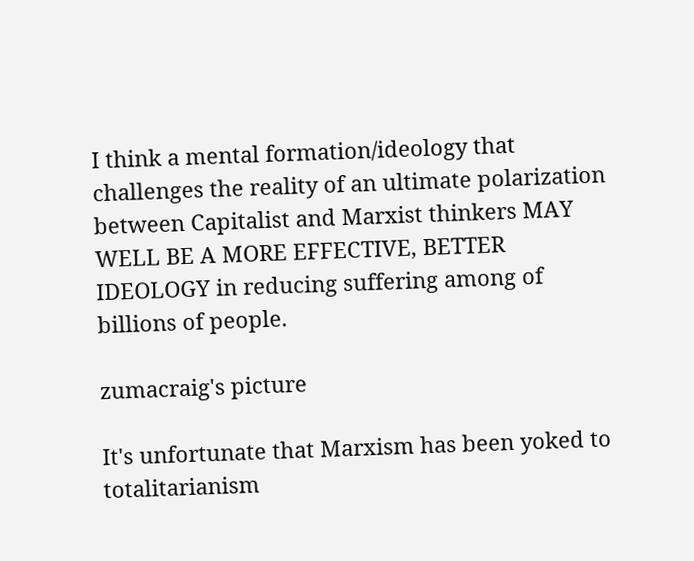I think a mental formation/ideology that challenges the reality of an ultimate polarization between Capitalist and Marxist thinkers MAY WELL BE A MORE EFFECTIVE, BETTER IDEOLOGY in reducing suffering among of billions of people.

zumacraig's picture

It's unfortunate that Marxism has been yoked to totalitarianism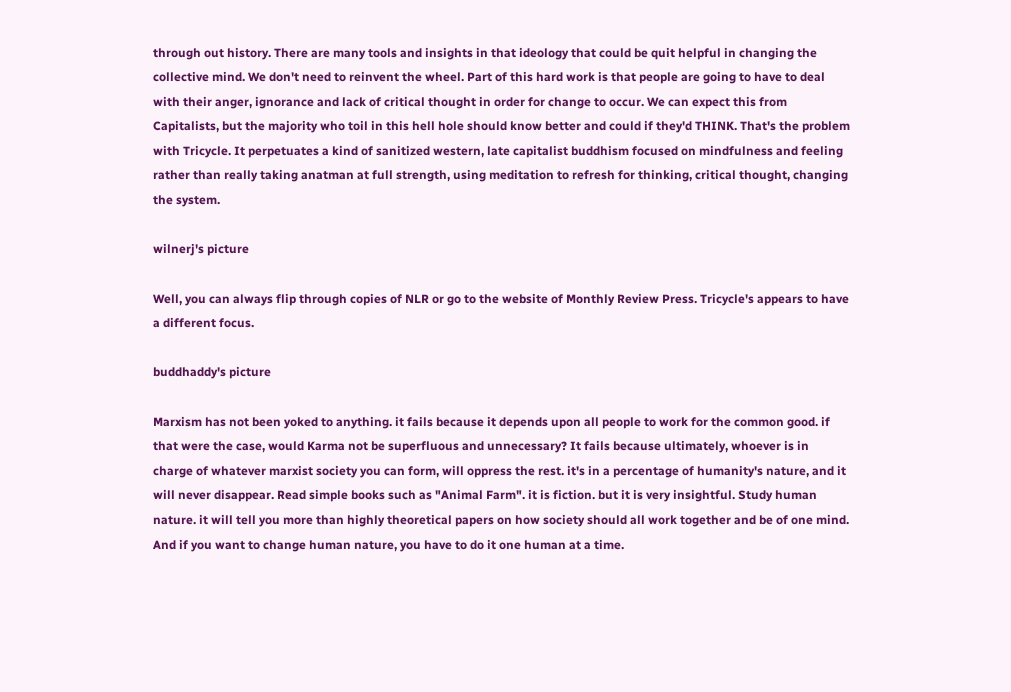through out history. There are many tools and insights in that ideology that could be quit helpful in changing the collective mind. We don't need to reinvent the wheel. Part of this hard work is that people are going to have to deal with their anger, ignorance and lack of critical thought in order for change to occur. We can expect this from Capitalists, but the majority who toil in this hell hole should know better and could if they'd THINK. That's the problem with Tricycle. It perpetuates a kind of sanitized western, late capitalist buddhism focused on mindfulness and feeling rather than really taking anatman at full strength, using meditation to refresh for thinking, critical thought, changing the system.

wilnerj's picture

Well, you can always flip through copies of NLR or go to the website of Monthly Review Press. Tricycle's appears to have a different focus.

buddhaddy's picture

Marxism has not been yoked to anything. it fails because it depends upon all people to work for the common good. if that were the case, would Karma not be superfluous and unnecessary? It fails because ultimately, whoever is in charge of whatever marxist society you can form, will oppress the rest. it's in a percentage of humanity's nature, and it will never disappear. Read simple books such as "Animal Farm". it is fiction. but it is very insightful. Study human nature. it will tell you more than highly theoretical papers on how society should all work together and be of one mind. And if you want to change human nature, you have to do it one human at a time.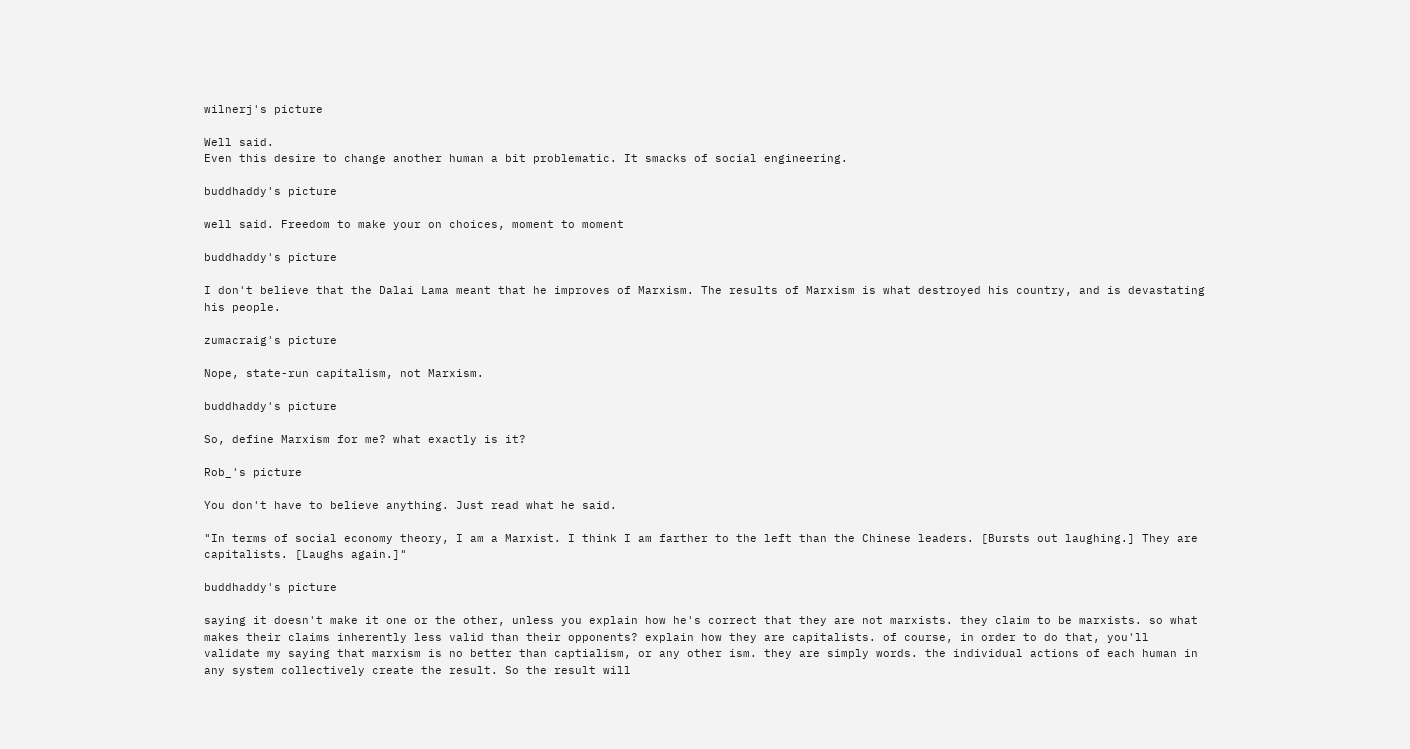wilnerj's picture

Well said.
Even this desire to change another human a bit problematic. It smacks of social engineering.

buddhaddy's picture

well said. Freedom to make your on choices, moment to moment

buddhaddy's picture

I don't believe that the Dalai Lama meant that he improves of Marxism. The results of Marxism is what destroyed his country, and is devastating his people.

zumacraig's picture

Nope, state-run capitalism, not Marxism.

buddhaddy's picture

So, define Marxism for me? what exactly is it?

Rob_'s picture

You don't have to believe anything. Just read what he said.

"In terms of social economy theory, I am a Marxist. I think I am farther to the left than the Chinese leaders. [Bursts out laughing.] They are capitalists. [Laughs again.]"

buddhaddy's picture

saying it doesn't make it one or the other, unless you explain how he's correct that they are not marxists. they claim to be marxists. so what makes their claims inherently less valid than their opponents? explain how they are capitalists. of course, in order to do that, you'll validate my saying that marxism is no better than captialism, or any other ism. they are simply words. the individual actions of each human in any system collectively create the result. So the result will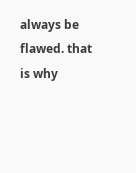always be flawed. that is why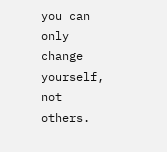you can only change yourself, not others.